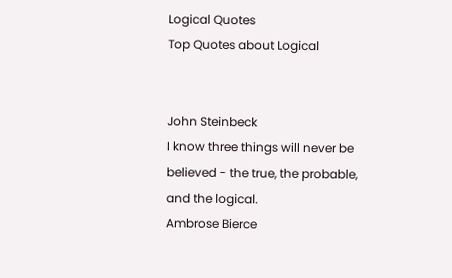Logical Quotes
Top Quotes about Logical


John Steinbeck
I know three things will never be believed - the true, the probable, and the logical.
Ambrose Bierce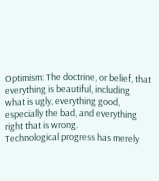Optimism: The doctrine, or belief, that everything is beautiful, including what is ugly, everything good, especially the bad, and everything right that is wrong.
Technological progress has merely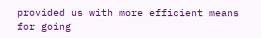provided us with more efficient means for going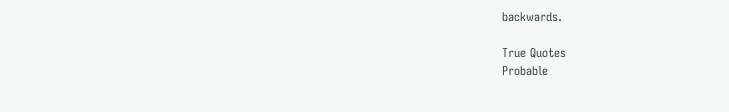backwards.

True Quotes
Probable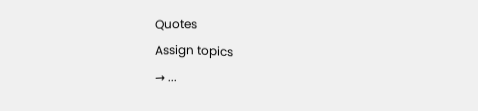Quotes
Assign topics
→ ...